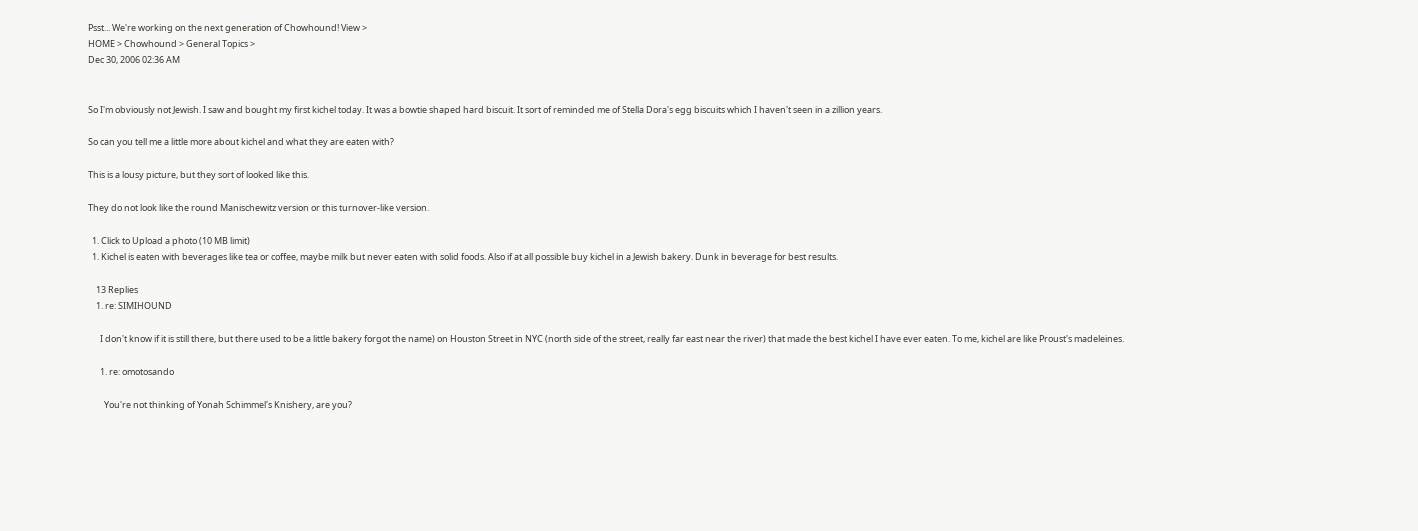Psst... We're working on the next generation of Chowhound! View >
HOME > Chowhound > General Topics >
Dec 30, 2006 02:36 AM


So I'm obviously not Jewish. I saw and bought my first kichel today. It was a bowtie shaped hard biscuit. It sort of reminded me of Stella Dora's egg biscuits which I haven't seen in a zillion years.

So can you tell me a little more about kichel and what they are eaten with?

This is a lousy picture, but they sort of looked like this.

They do not look like the round Manischewitz version or this turnover-like version.

  1. Click to Upload a photo (10 MB limit)
  1. Kichel is eaten with beverages like tea or coffee, maybe milk but never eaten with solid foods. Also if at all possible buy kichel in a Jewish bakery. Dunk in beverage for best results.

    13 Replies
    1. re: SIMIHOUND

      I don't know if it is still there, but there used to be a little bakery forgot the name) on Houston Street in NYC (north side of the street, really far east near the river) that made the best kichel I have ever eaten. To me, kichel are like Proust's madeleines.

      1. re: omotosando

        You're not thinking of Yonah Schimmel's Knishery, are you?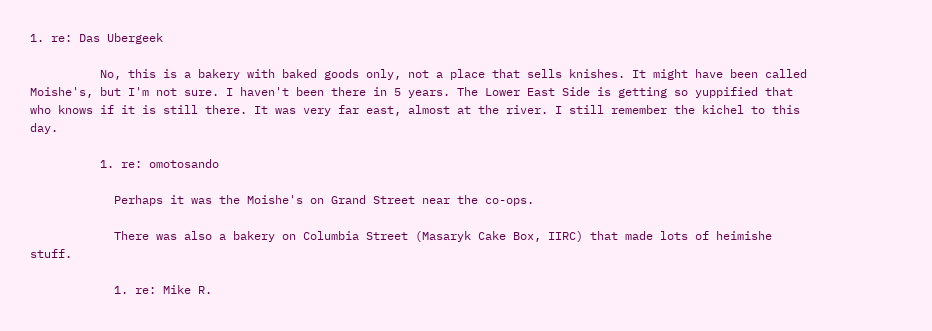1. re: Das Ubergeek

          No, this is a bakery with baked goods only, not a place that sells knishes. It might have been called Moishe's, but I'm not sure. I haven't been there in 5 years. The Lower East Side is getting so yuppified that who knows if it is still there. It was very far east, almost at the river. I still remember the kichel to this day.

          1. re: omotosando

            Perhaps it was the Moishe's on Grand Street near the co-ops.

            There was also a bakery on Columbia Street (Masaryk Cake Box, IIRC) that made lots of heimishe stuff.

            1. re: Mike R.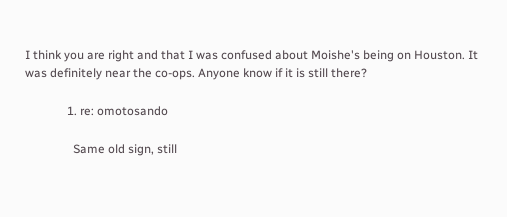I think you are right and that I was confused about Moishe's being on Houston. It was definitely near the co-ops. Anyone know if it is still there?

              1. re: omotosando

                Same old sign, still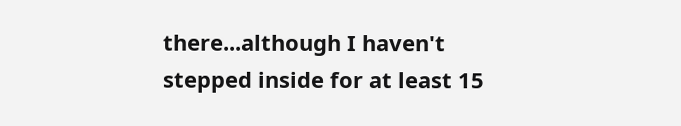there...although I haven't stepped inside for at least 15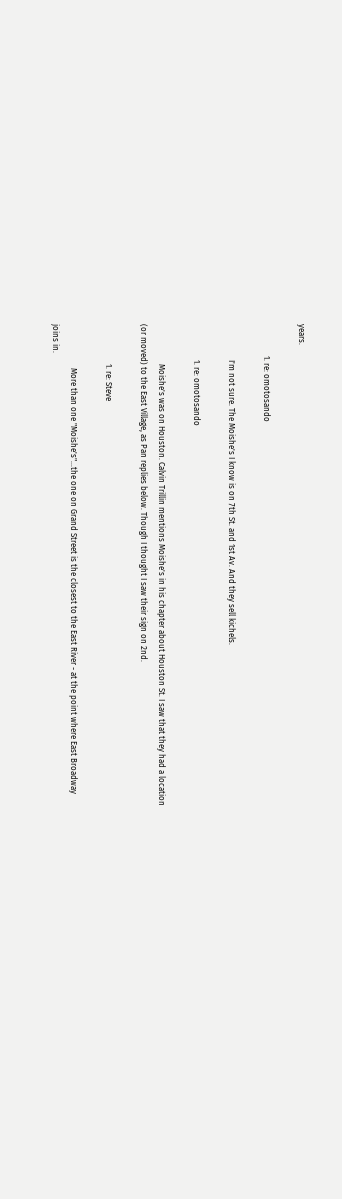years.

                1. re: omotosando

                  I'm not sure. The Moishe's I know is on 7th St. and 1st Av. And they sell kichels.

                  1. re: omotosando

                    Moishe's was on Houston. Calvin Trillin mentions Moishe's in his chapter about Houston St. I saw that they had a location (or moved) to the East Village, as Pan replies below. Though I thought I saw their sign on 2nd.

                    1. re: Steve

                      More than one "Moishe's"...the one on Grand Street is the closest to the East River - at the point where East Broadway joins in.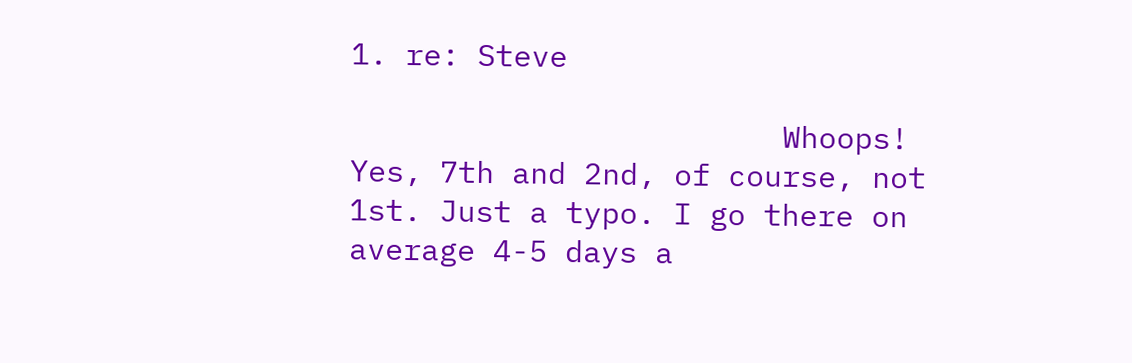1. re: Steve

                        Whoops! Yes, 7th and 2nd, of course, not 1st. Just a typo. I go there on average 4-5 days a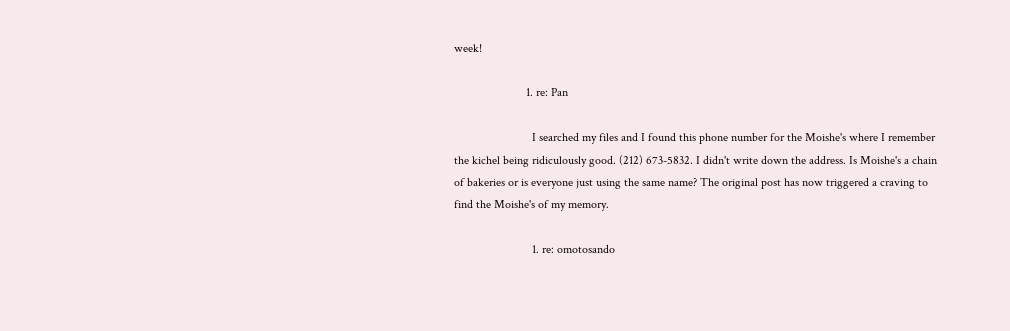week!

                        1. re: Pan

                          I searched my files and I found this phone number for the Moishe's where I remember the kichel being ridiculously good. (212) 673-5832. I didn't write down the address. Is Moishe's a chain of bakeries or is everyone just using the same name? The original post has now triggered a craving to find the Moishe's of my memory.

                          1. re: omotosando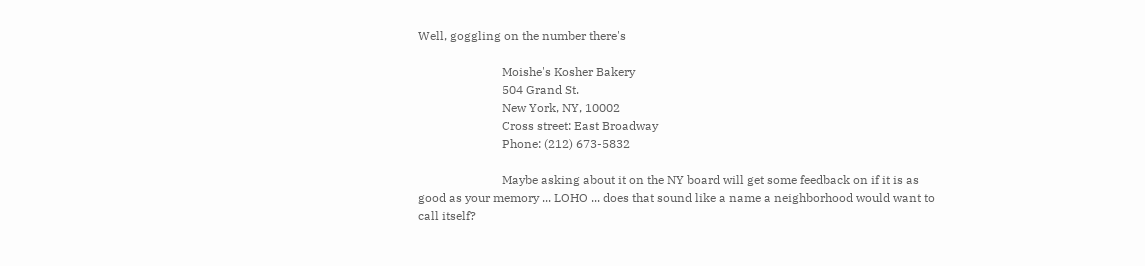Well, goggling on the number there's

                            Moishe's Kosher Bakery
                            504 Grand St.
                            New York, NY, 10002
                            Cross street: East Broadway
                            Phone: (212) 673-5832

                            Maybe asking about it on the NY board will get some feedback on if it is as good as your memory ... LOHO ... does that sound like a name a neighborhood would want to call itself?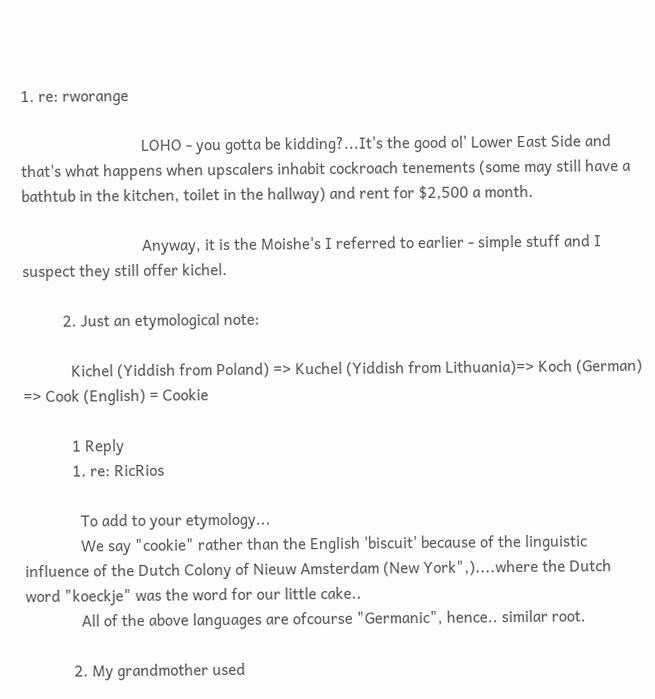1. re: rworange

                              LOHO - you gotta be kidding?...It's the good ol' Lower East Side and that's what happens when upscalers inhabit cockroach tenements (some may still have a bathtub in the kitchen, toilet in the hallway) and rent for $2,500 a month.

                              Anyway, it is the Moishe's I referred to earlier - simple stuff and I suspect they still offer kichel.

          2. Just an etymological note:

            Kichel (Yiddish from Poland) => Kuchel (Yiddish from Lithuania)=> Koch (German) => Cook (English) = Cookie

            1 Reply
            1. re: RicRios

              To add to your etymology...
              We say "cookie" rather than the English 'biscuit' because of the linguistic influence of the Dutch Colony of Nieuw Amsterdam (New York",)....where the Dutch word "koeckje" was the word for our little cake..
              All of the above languages are ofcourse "Germanic", hence.. similar root.

            2. My grandmother used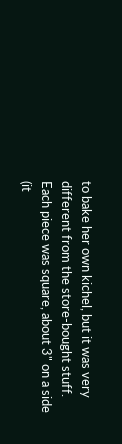to bake her own kichel, but it was very different from the store-bought stuff. Each piece was square, about 3" on a side (it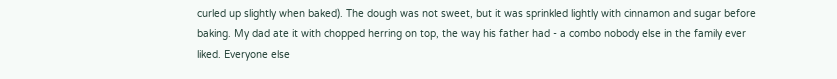curled up slightly when baked). The dough was not sweet, but it was sprinkled lightly with cinnamon and sugar before baking. My dad ate it with chopped herring on top, the way his father had - a combo nobody else in the family ever liked. Everyone else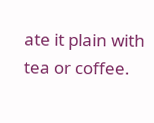ate it plain with tea or coffee.